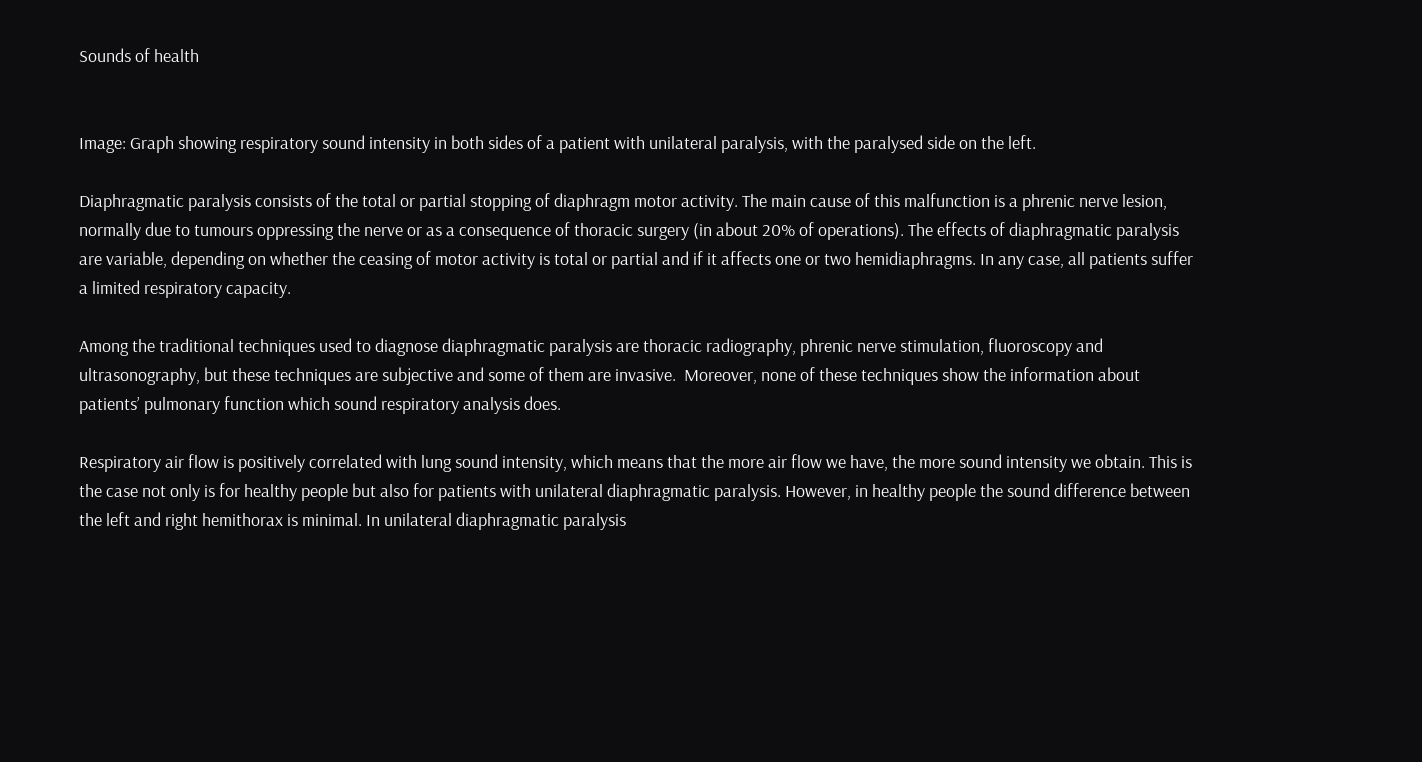Sounds of health


Image: Graph showing respiratory sound intensity in both sides of a patient with unilateral paralysis, with the paralysed side on the left.

Diaphragmatic paralysis consists of the total or partial stopping of diaphragm motor activity. The main cause of this malfunction is a phrenic nerve lesion, normally due to tumours oppressing the nerve or as a consequence of thoracic surgery (in about 20% of operations). The effects of diaphragmatic paralysis are variable, depending on whether the ceasing of motor activity is total or partial and if it affects one or two hemidiaphragms. In any case, all patients suffer a limited respiratory capacity.

Among the traditional techniques used to diagnose diaphragmatic paralysis are thoracic radiography, phrenic nerve stimulation, fluoroscopy and ultrasonography, but these techniques are subjective and some of them are invasive.  Moreover, none of these techniques show the information about patients’ pulmonary function which sound respiratory analysis does.

Respiratory air flow is positively correlated with lung sound intensity, which means that the more air flow we have, the more sound intensity we obtain. This is the case not only is for healthy people but also for patients with unilateral diaphragmatic paralysis. However, in healthy people the sound difference between the left and right hemithorax is minimal. In unilateral diaphragmatic paralysis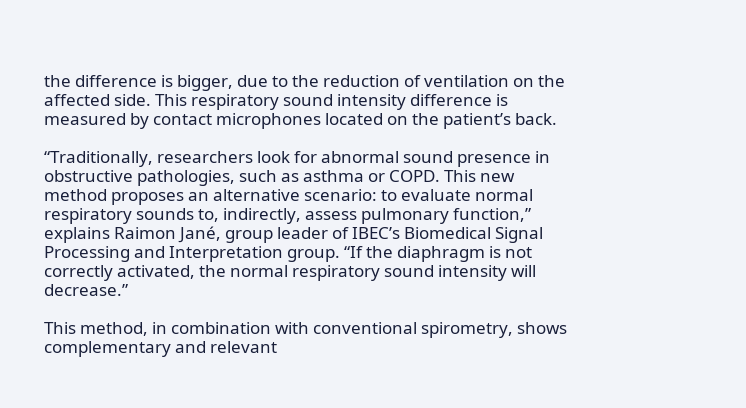the difference is bigger, due to the reduction of ventilation on the affected side. This respiratory sound intensity difference is measured by contact microphones located on the patient’s back.

“Traditionally, researchers look for abnormal sound presence in obstructive pathologies, such as asthma or COPD. This new method proposes an alternative scenario: to evaluate normal respiratory sounds to, indirectly, assess pulmonary function,” explains Raimon Jané, group leader of IBEC’s Biomedical Signal Processing and Interpretation group. “If the diaphragm is not correctly activated, the normal respiratory sound intensity will decrease.”

This method, in combination with conventional spirometry, shows complementary and relevant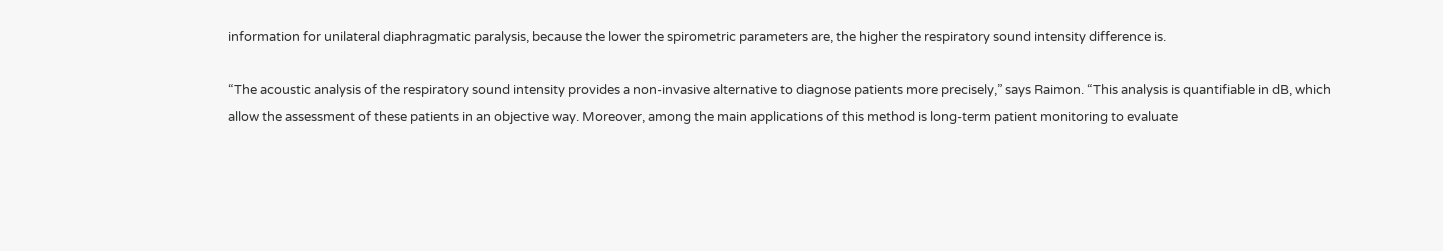information for unilateral diaphragmatic paralysis, because the lower the spirometric parameters are, the higher the respiratory sound intensity difference is.

“The acoustic analysis of the respiratory sound intensity provides a non-invasive alternative to diagnose patients more precisely,” says Raimon. “This analysis is quantifiable in dB, which allow the assessment of these patients in an objective way. Moreover, among the main applications of this method is long-term patient monitoring to evaluate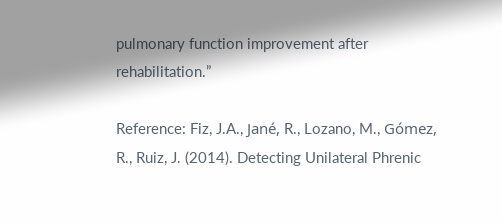pulmonary function improvement after rehabilitation.”

Reference: Fiz, J.A., Jané, R., Lozano, M., Gómez, R., Ruiz, J. (2014). Detecting Unilateral Phrenic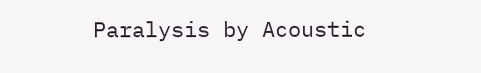Paralysis by Acoustic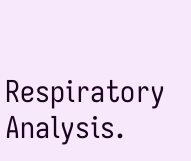Respiratory Analysis.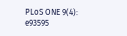PLoS ONE 9(4): e93595